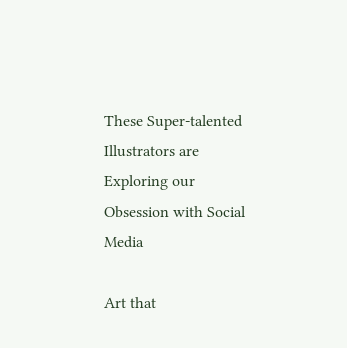These Super-talented Illustrators are Exploring our Obsession with Social Media

Art that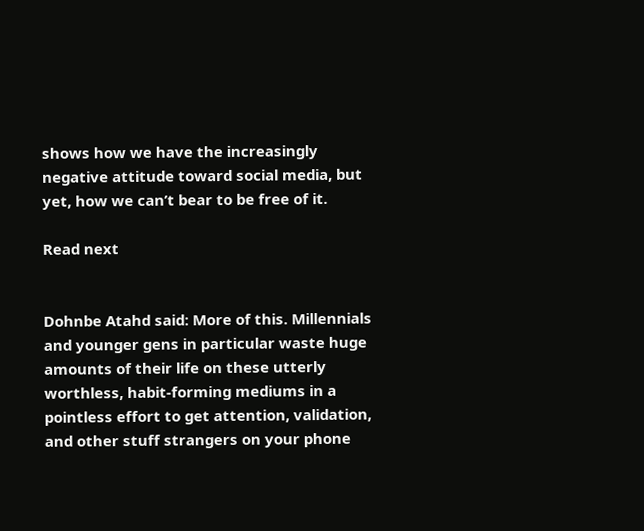shows how we have the increasingly negative attitude toward social media, but yet, how we can’t bear to be free of it.

Read next


Dohnbe Atahd said: More of this. Millennials and younger gens in particular waste huge amounts of their life on these utterly worthless, habit-forming mediums in a pointless effort to get attention, validation, and other stuff strangers on your phone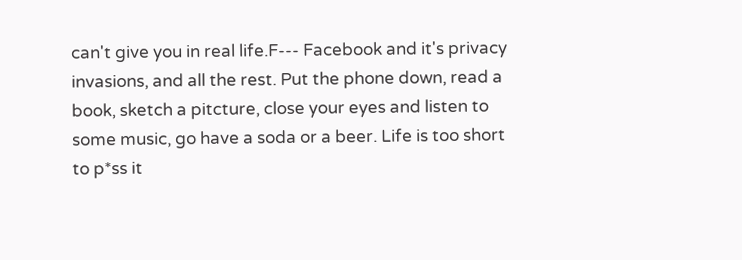can't give you in real life.F--- Facebook and it's privacy invasions, and all the rest. Put the phone down, read a book, sketch a pitcture, close your eyes and listen to some music, go have a soda or a beer. Life is too short to p*ss it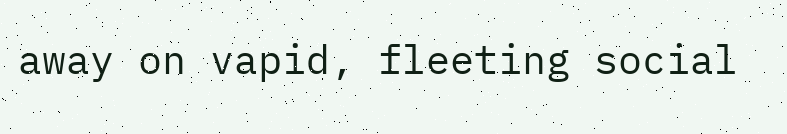away on vapid, fleeting social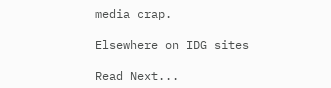media crap.

Elsewhere on IDG sites

Read Next...